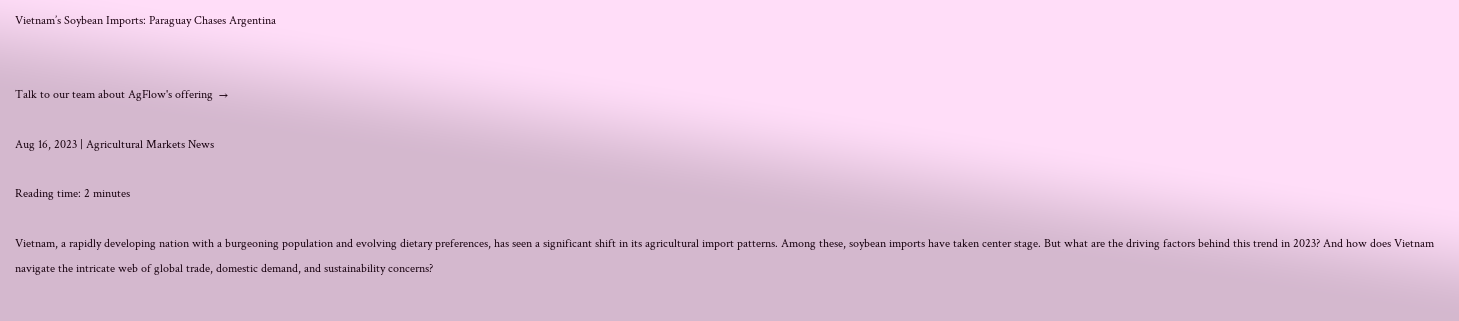Vietnam’s Soybean Imports: Paraguay Chases Argentina


Talk to our team about AgFlow's offering  →

Aug 16, 2023 | Agricultural Markets News

Reading time: 2 minutes

Vietnam, a rapidly developing nation with a burgeoning population and evolving dietary preferences, has seen a significant shift in its agricultural import patterns. Among these, soybean imports have taken center stage. But what are the driving factors behind this trend in 2023? And how does Vietnam navigate the intricate web of global trade, domestic demand, and sustainability concerns?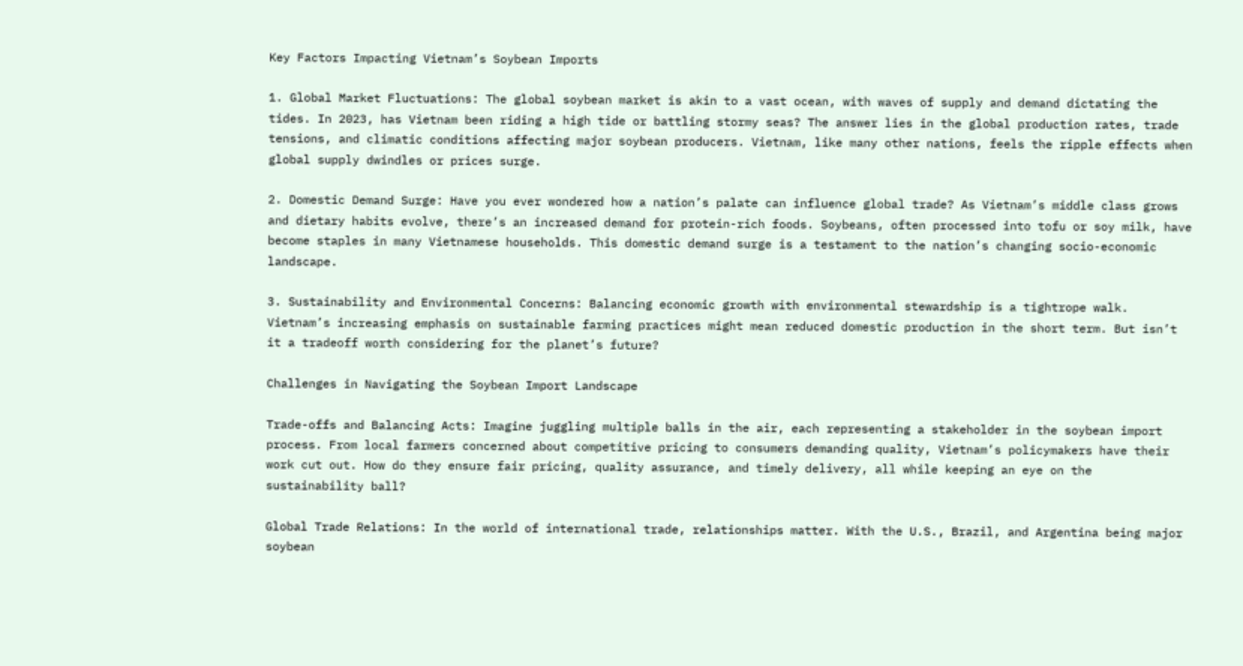Key Factors Impacting Vietnam’s Soybean Imports

1. Global Market Fluctuations: The global soybean market is akin to a vast ocean, with waves of supply and demand dictating the tides. In 2023, has Vietnam been riding a high tide or battling stormy seas? The answer lies in the global production rates, trade tensions, and climatic conditions affecting major soybean producers. Vietnam, like many other nations, feels the ripple effects when global supply dwindles or prices surge.

2. Domestic Demand Surge: Have you ever wondered how a nation’s palate can influence global trade? As Vietnam’s middle class grows and dietary habits evolve, there’s an increased demand for protein-rich foods. Soybeans, often processed into tofu or soy milk, have become staples in many Vietnamese households. This domestic demand surge is a testament to the nation’s changing socio-economic landscape.

3. Sustainability and Environmental Concerns: Balancing economic growth with environmental stewardship is a tightrope walk. Vietnam’s increasing emphasis on sustainable farming practices might mean reduced domestic production in the short term. But isn’t it a tradeoff worth considering for the planet’s future?

Challenges in Navigating the Soybean Import Landscape

Trade-offs and Balancing Acts: Imagine juggling multiple balls in the air, each representing a stakeholder in the soybean import process. From local farmers concerned about competitive pricing to consumers demanding quality, Vietnam’s policymakers have their work cut out. How do they ensure fair pricing, quality assurance, and timely delivery, all while keeping an eye on the sustainability ball?

Global Trade Relations: In the world of international trade, relationships matter. With the U.S., Brazil, and Argentina being major soybean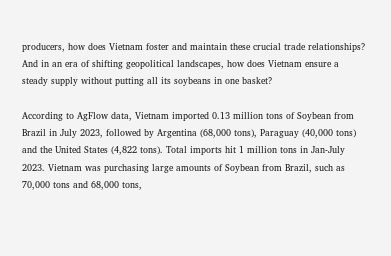producers, how does Vietnam foster and maintain these crucial trade relationships? And in an era of shifting geopolitical landscapes, how does Vietnam ensure a steady supply without putting all its soybeans in one basket?

According to AgFlow data, Vietnam imported 0.13 million tons of Soybean from Brazil in July 2023, followed by Argentina (68,000 tons), Paraguay (40,000 tons) and the United States (4,822 tons). Total imports hit 1 million tons in Jan-July 2023. Vietnam was purchasing large amounts of Soybean from Brazil, such as 70,000 tons and 68,000 tons,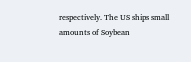respectively. The US ships small amounts of Soybean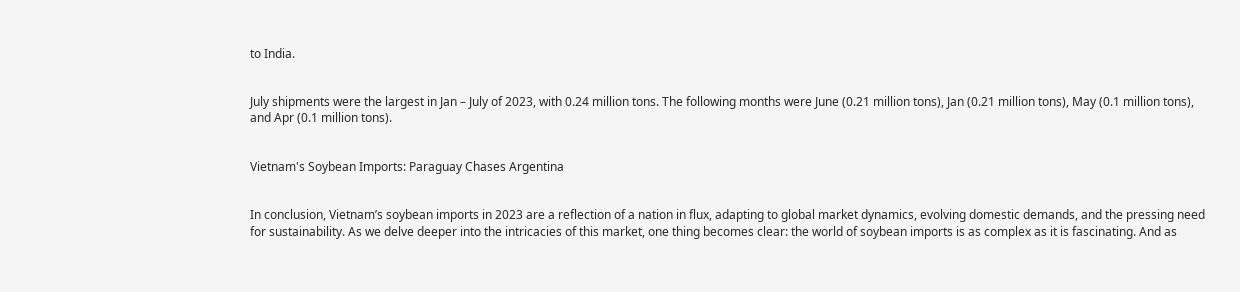to India.


July shipments were the largest in Jan – July of 2023, with 0.24 million tons. The following months were June (0.21 million tons), Jan (0.21 million tons), May (0.1 million tons), and Apr (0.1 million tons).


Vietnam's Soybean Imports: Paraguay Chases Argentina


In conclusion, Vietnam’s soybean imports in 2023 are a reflection of a nation in flux, adapting to global market dynamics, evolving domestic demands, and the pressing need for sustainability. As we delve deeper into the intricacies of this market, one thing becomes clear: the world of soybean imports is as complex as it is fascinating. And as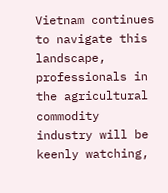Vietnam continues to navigate this landscape, professionals in the agricultural commodity industry will be keenly watching,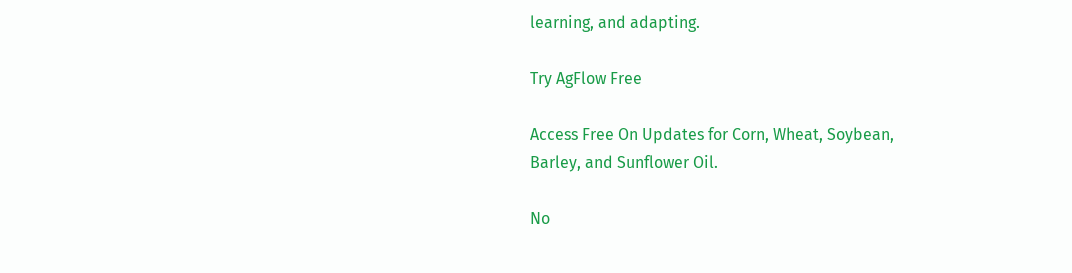learning, and adapting.

Try AgFlow Free

Access Free On Updates for Corn, Wheat, Soybean,
Barley, and Sunflower Oil.

No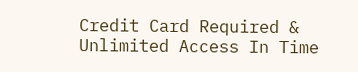Credit Card Required & Unlimited Access In Time